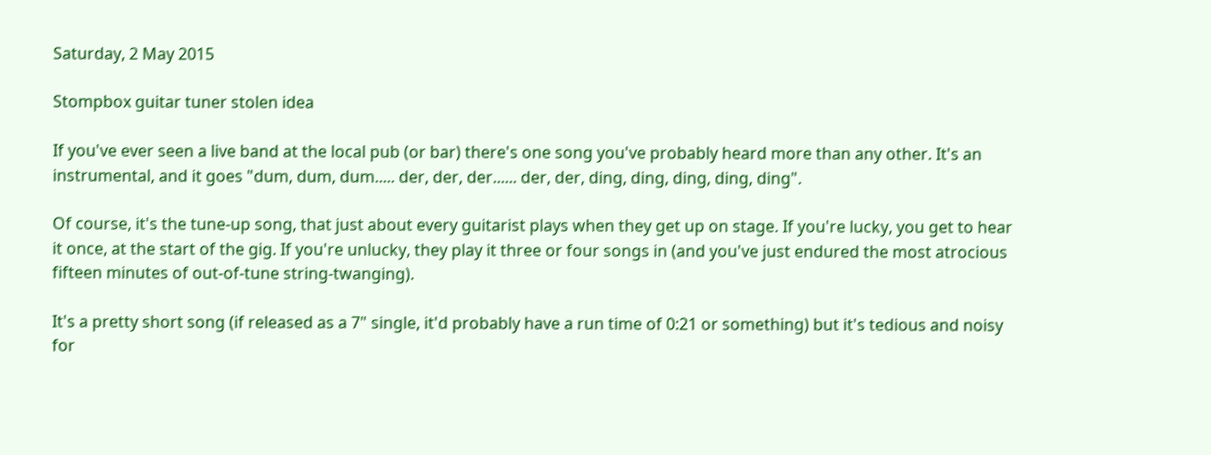Saturday, 2 May 2015

Stompbox guitar tuner stolen idea

If you've ever seen a live band at the local pub (or bar) there's one song you've probably heard more than any other. It's an instrumental, and it goes "dum, dum, dum..... der, der, der...... der, der, ding, ding, ding, ding, ding".

Of course, it's the tune-up song, that just about every guitarist plays when they get up on stage. If you're lucky, you get to hear it once, at the start of the gig. If you're unlucky, they play it three or four songs in (and you've just endured the most atrocious fifteen minutes of out-of-tune string-twanging).

It's a pretty short song (if released as a 7" single, it'd probably have a run time of 0:21 or something) but it's tedious and noisy for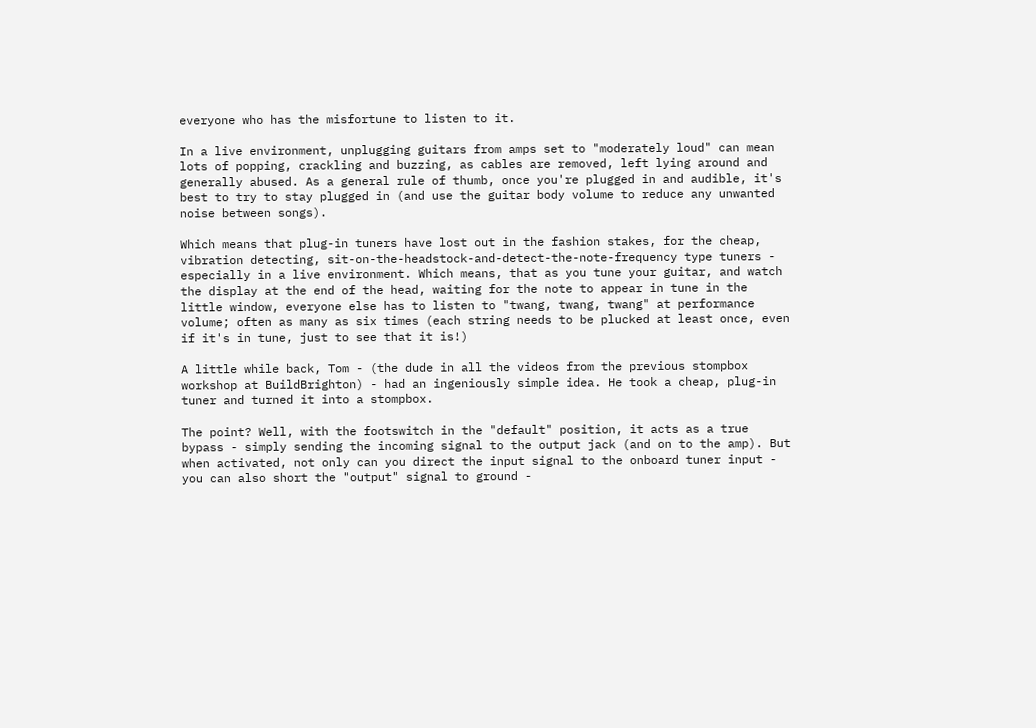everyone who has the misfortune to listen to it.

In a live environment, unplugging guitars from amps set to "moderately loud" can mean lots of popping, crackling and buzzing, as cables are removed, left lying around and generally abused. As a general rule of thumb, once you're plugged in and audible, it's best to try to stay plugged in (and use the guitar body volume to reduce any unwanted noise between songs).

Which means that plug-in tuners have lost out in the fashion stakes, for the cheap, vibration detecting, sit-on-the-headstock-and-detect-the-note-frequency type tuners - especially in a live environment. Which means, that as you tune your guitar, and watch the display at the end of the head, waiting for the note to appear in tune in the little window, everyone else has to listen to "twang, twang, twang" at performance volume; often as many as six times (each string needs to be plucked at least once, even if it's in tune, just to see that it is!)

A little while back, Tom - (the dude in all the videos from the previous stompbox workshop at BuildBrighton) - had an ingeniously simple idea. He took a cheap, plug-in tuner and turned it into a stompbox.

The point? Well, with the footswitch in the "default" position, it acts as a true bypass - simply sending the incoming signal to the output jack (and on to the amp). But when activated, not only can you direct the input signal to the onboard tuner input - you can also short the "output" signal to ground -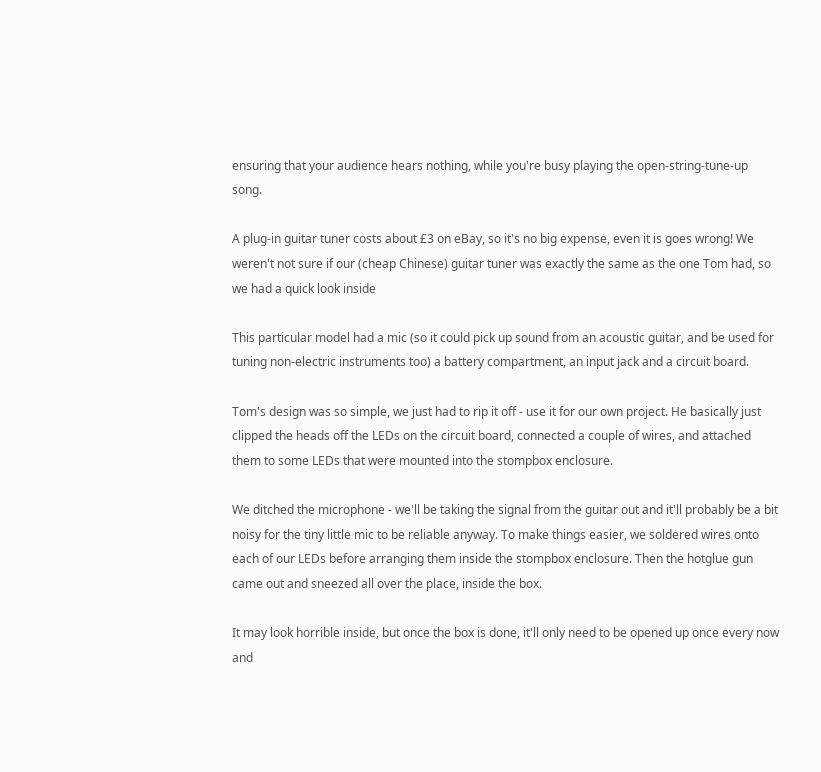ensuring that your audience hears nothing, while you're busy playing the open-string-tune-up song.

A plug-in guitar tuner costs about £3 on eBay, so it's no big expense, even it is goes wrong! We weren't not sure if our (cheap Chinese) guitar tuner was exactly the same as the one Tom had, so we had a quick look inside

This particular model had a mic (so it could pick up sound from an acoustic guitar, and be used for tuning non-electric instruments too) a battery compartment, an input jack and a circuit board.

Tom's design was so simple, we just had to rip it off - use it for our own project. He basically just clipped the heads off the LEDs on the circuit board, connected a couple of wires, and attached them to some LEDs that were mounted into the stompbox enclosure.

We ditched the microphone - we'll be taking the signal from the guitar out and it'll probably be a bit noisy for the tiny little mic to be reliable anyway. To make things easier, we soldered wires onto each of our LEDs before arranging them inside the stompbox enclosure. Then the hotglue gun came out and sneezed all over the place, inside the box.

It may look horrible inside, but once the box is done, it'll only need to be opened up once every now and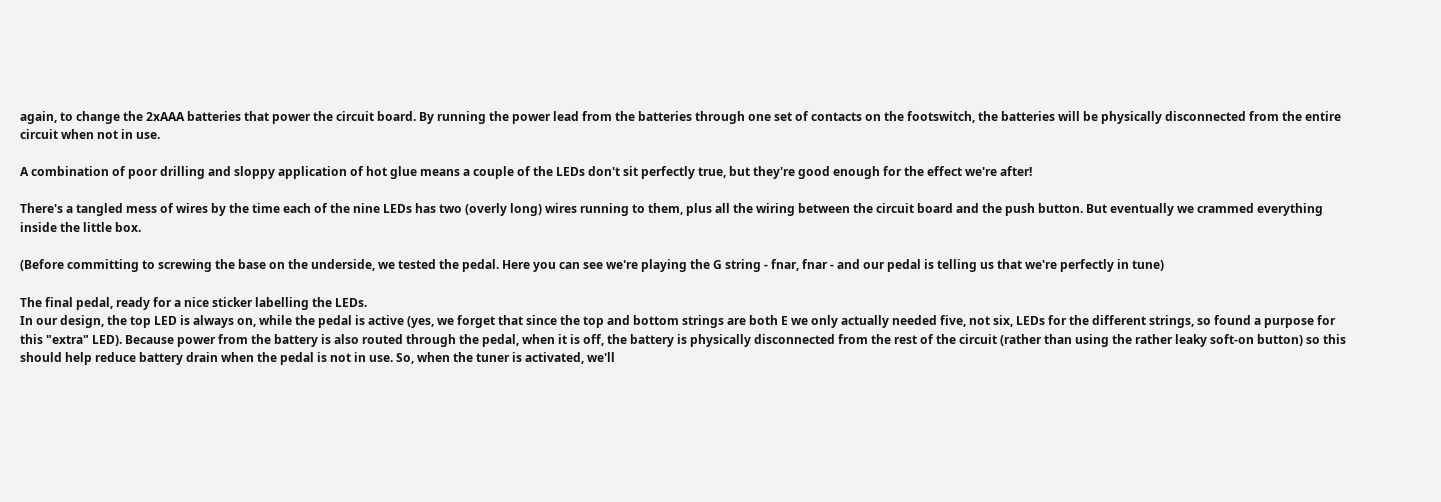again, to change the 2xAAA batteries that power the circuit board. By running the power lead from the batteries through one set of contacts on the footswitch, the batteries will be physically disconnected from the entire circuit when not in use.

A combination of poor drilling and sloppy application of hot glue means a couple of the LEDs don't sit perfectly true, but they're good enough for the effect we're after!

There's a tangled mess of wires by the time each of the nine LEDs has two (overly long) wires running to them, plus all the wiring between the circuit board and the push button. But eventually we crammed everything inside the little box.

(Before committing to screwing the base on the underside, we tested the pedal. Here you can see we're playing the G string - fnar, fnar - and our pedal is telling us that we're perfectly in tune)

The final pedal, ready for a nice sticker labelling the LEDs.
In our design, the top LED is always on, while the pedal is active (yes, we forget that since the top and bottom strings are both E we only actually needed five, not six, LEDs for the different strings, so found a purpose for this "extra" LED). Because power from the battery is also routed through the pedal, when it is off, the battery is physically disconnected from the rest of the circuit (rather than using the rather leaky soft-on button) so this should help reduce battery drain when the pedal is not in use. So, when the tuner is activated, we'll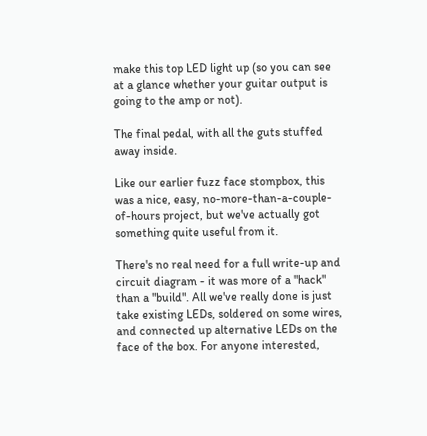make this top LED light up (so you can see at a glance whether your guitar output is going to the amp or not).

The final pedal, with all the guts stuffed away inside.

Like our earlier fuzz face stompbox, this was a nice, easy, no-more-than-a-couple-of-hours project, but we've actually got something quite useful from it.

There's no real need for a full write-up and circuit diagram - it was more of a "hack" than a "build". All we've really done is just take existing LEDs, soldered on some wires, and connected up alternative LEDs on the face of the box. For anyone interested,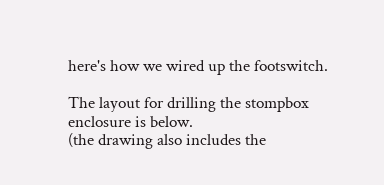here's how we wired up the footswitch.

The layout for drilling the stompbox enclosure is below.
(the drawing also includes the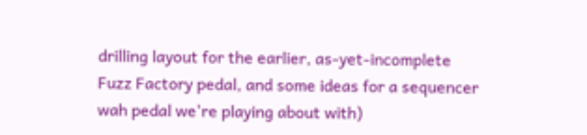drilling layout for the earlier, as-yet-incomplete Fuzz Factory pedal, and some ideas for a sequencer wah pedal we're playing about with)